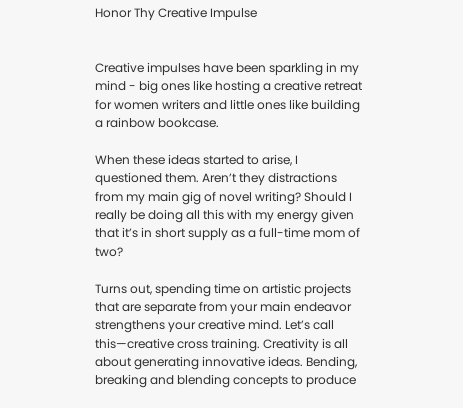Honor Thy Creative Impulse


Creative impulses have been sparkling in my mind - big ones like hosting a creative retreat for women writers and little ones like building a rainbow bookcase.

When these ideas started to arise, I questioned them. Aren’t they distractions from my main gig of novel writing? Should I really be doing all this with my energy given that it’s in short supply as a full-time mom of two?

Turns out, spending time on artistic projects that are separate from your main endeavor strengthens your creative mind. Let’s call this—creative cross training. Creativity is all about generating innovative ideas. Bending, breaking and blending concepts to produce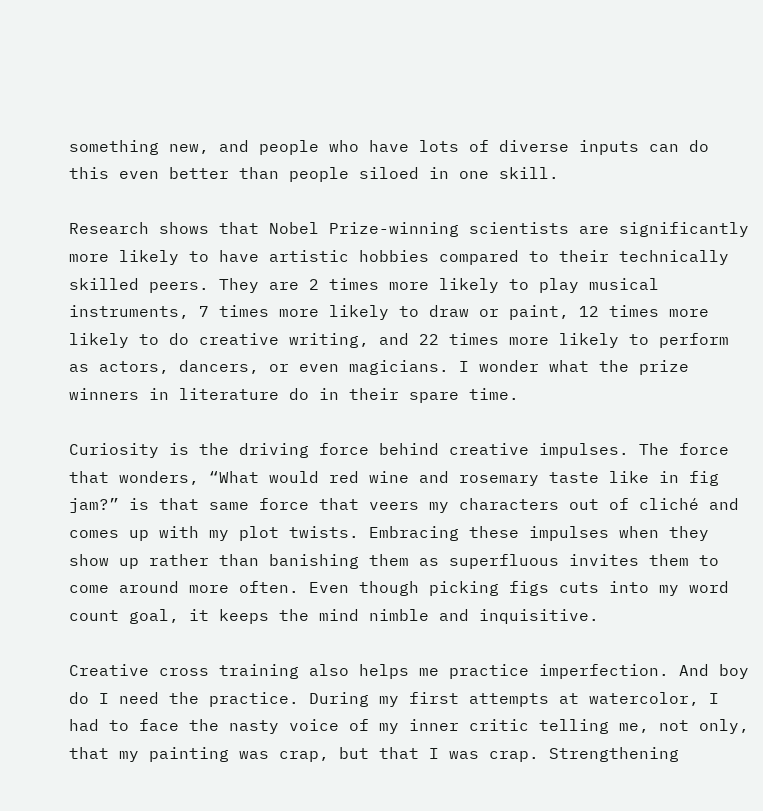something new, and people who have lots of diverse inputs can do this even better than people siloed in one skill.

Research shows that Nobel Prize-winning scientists are significantly more likely to have artistic hobbies compared to their technically skilled peers. They are 2 times more likely to play musical instruments, 7 times more likely to draw or paint, 12 times more likely to do creative writing, and 22 times more likely to perform as actors, dancers, or even magicians. I wonder what the prize winners in literature do in their spare time.

Curiosity is the driving force behind creative impulses. The force that wonders, “What would red wine and rosemary taste like in fig jam?” is that same force that veers my characters out of cliché and comes up with my plot twists. Embracing these impulses when they show up rather than banishing them as superfluous invites them to come around more often. Even though picking figs cuts into my word count goal, it keeps the mind nimble and inquisitive.

Creative cross training also helps me practice imperfection. And boy do I need the practice. During my first attempts at watercolor, I had to face the nasty voice of my inner critic telling me, not only, that my painting was crap, but that I was crap. Strengthening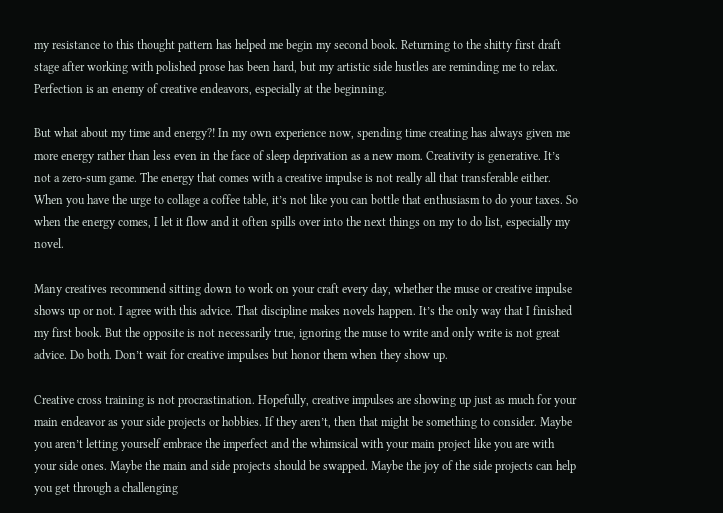my resistance to this thought pattern has helped me begin my second book. Returning to the shitty first draft stage after working with polished prose has been hard, but my artistic side hustles are reminding me to relax. Perfection is an enemy of creative endeavors, especially at the beginning.

But what about my time and energy?! In my own experience now, spending time creating has always given me more energy rather than less even in the face of sleep deprivation as a new mom. Creativity is generative. It’s not a zero-sum game. The energy that comes with a creative impulse is not really all that transferable either. When you have the urge to collage a coffee table, it’s not like you can bottle that enthusiasm to do your taxes. So when the energy comes, I let it flow and it often spills over into the next things on my to do list, especially my novel.

Many creatives recommend sitting down to work on your craft every day, whether the muse or creative impulse shows up or not. I agree with this advice. That discipline makes novels happen. It’s the only way that I finished my first book. But the opposite is not necessarily true, ignoring the muse to write and only write is not great advice. Do both. Don’t wait for creative impulses but honor them when they show up.

Creative cross training is not procrastination. Hopefully, creative impulses are showing up just as much for your main endeavor as your side projects or hobbies. If they aren’t, then that might be something to consider. Maybe you aren’t letting yourself embrace the imperfect and the whimsical with your main project like you are with your side ones. Maybe the main and side projects should be swapped. Maybe the joy of the side projects can help you get through a challenging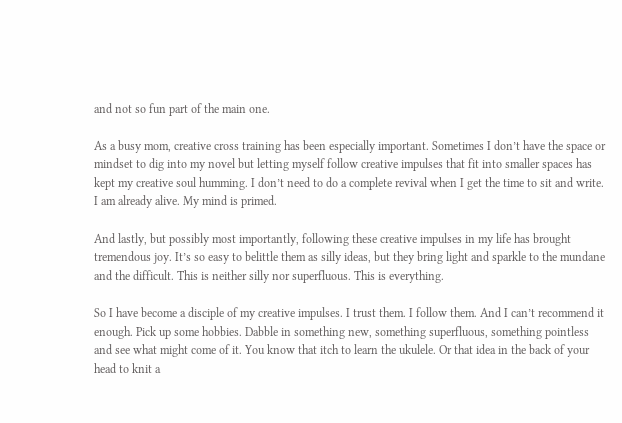and not so fun part of the main one.

As a busy mom, creative cross training has been especially important. Sometimes I don’t have the space or mindset to dig into my novel but letting myself follow creative impulses that fit into smaller spaces has kept my creative soul humming. I don’t need to do a complete revival when I get the time to sit and write. I am already alive. My mind is primed.

And lastly, but possibly most importantly, following these creative impulses in my life has brought tremendous joy. It’s so easy to belittle them as silly ideas, but they bring light and sparkle to the mundane and the difficult. This is neither silly nor superfluous. This is everything.

So I have become a disciple of my creative impulses. I trust them. I follow them. And I can’t recommend it enough. Pick up some hobbies. Dabble in something new, something superfluous, something pointless and see what might come of it. You know that itch to learn the ukulele. Or that idea in the back of your head to knit a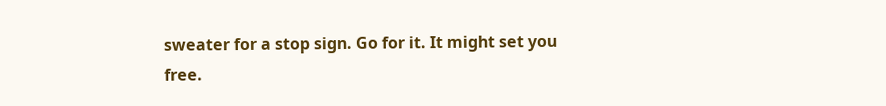sweater for a stop sign. Go for it. It might set you free.